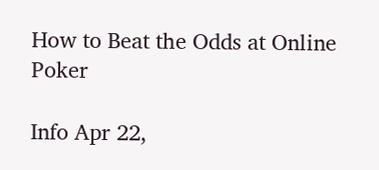How to Beat the Odds at Online Poker

Info Apr 22,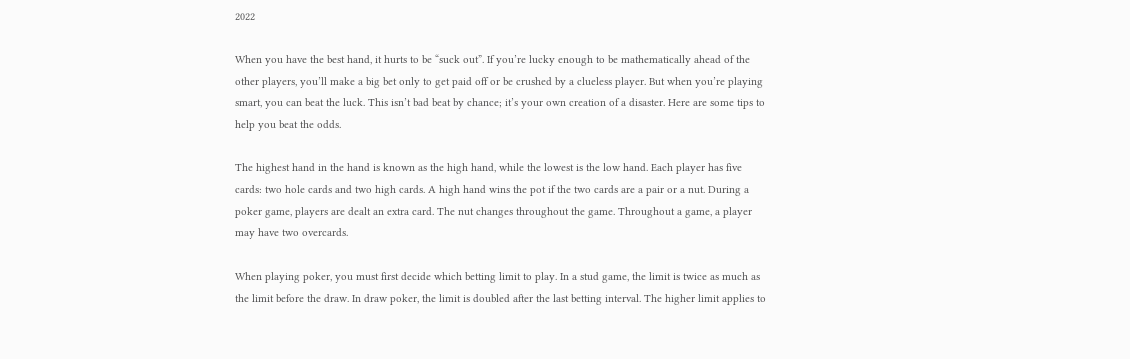2022

When you have the best hand, it hurts to be “suck out”. If you’re lucky enough to be mathematically ahead of the other players, you’ll make a big bet only to get paid off or be crushed by a clueless player. But when you’re playing smart, you can beat the luck. This isn’t bad beat by chance; it’s your own creation of a disaster. Here are some tips to help you beat the odds.

The highest hand in the hand is known as the high hand, while the lowest is the low hand. Each player has five cards: two hole cards and two high cards. A high hand wins the pot if the two cards are a pair or a nut. During a poker game, players are dealt an extra card. The nut changes throughout the game. Throughout a game, a player may have two overcards.

When playing poker, you must first decide which betting limit to play. In a stud game, the limit is twice as much as the limit before the draw. In draw poker, the limit is doubled after the last betting interval. The higher limit applies to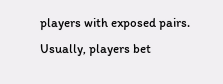players with exposed pairs. Usually, players bet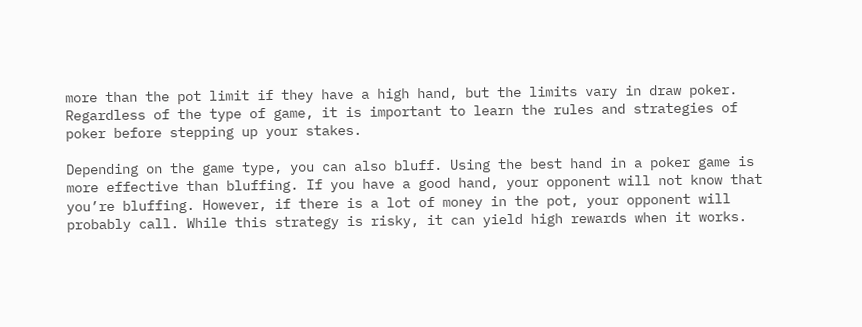more than the pot limit if they have a high hand, but the limits vary in draw poker. Regardless of the type of game, it is important to learn the rules and strategies of poker before stepping up your stakes.

Depending on the game type, you can also bluff. Using the best hand in a poker game is more effective than bluffing. If you have a good hand, your opponent will not know that you’re bluffing. However, if there is a lot of money in the pot, your opponent will probably call. While this strategy is risky, it can yield high rewards when it works.